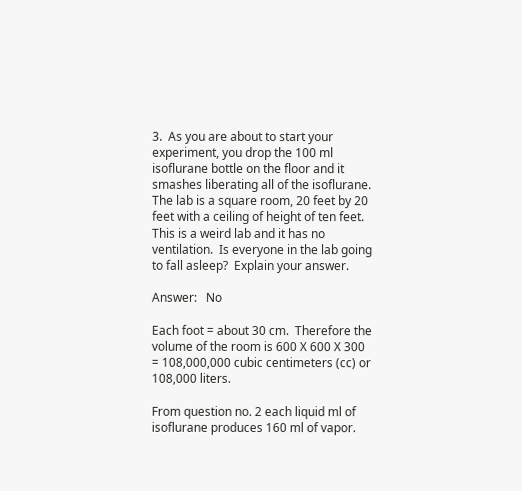3.  As you are about to start your experiment, you drop the 100 ml isoflurane bottle on the floor and it smashes liberating all of the isoflurane.  The lab is a square room, 20 feet by 20 feet with a ceiling of height of ten feet.  This is a weird lab and it has no ventilation.  Is everyone in the lab going to fall asleep?  Explain your answer.

Answer:   No

Each foot = about 30 cm.  Therefore the volume of the room is 600 X 600 X 300 = 108,000,000 cubic centimeters (cc) or 108,000 liters.

From question no. 2 each liquid ml of isoflurane produces 160 ml of vapor.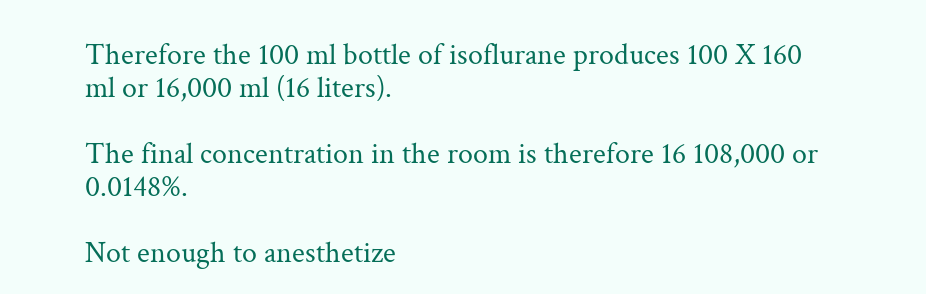Therefore the 100 ml bottle of isoflurane produces 100 X 160 ml or 16,000 ml (16 liters).

The final concentration in the room is therefore 16 108,000 or 0.0148%.

Not enough to anesthetize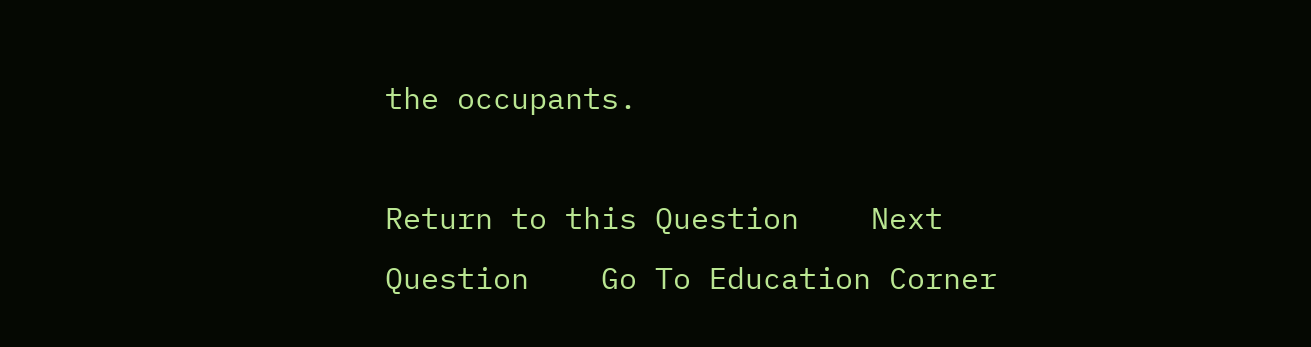the occupants.

Return to this Question    Next Question    Go To Education Corner